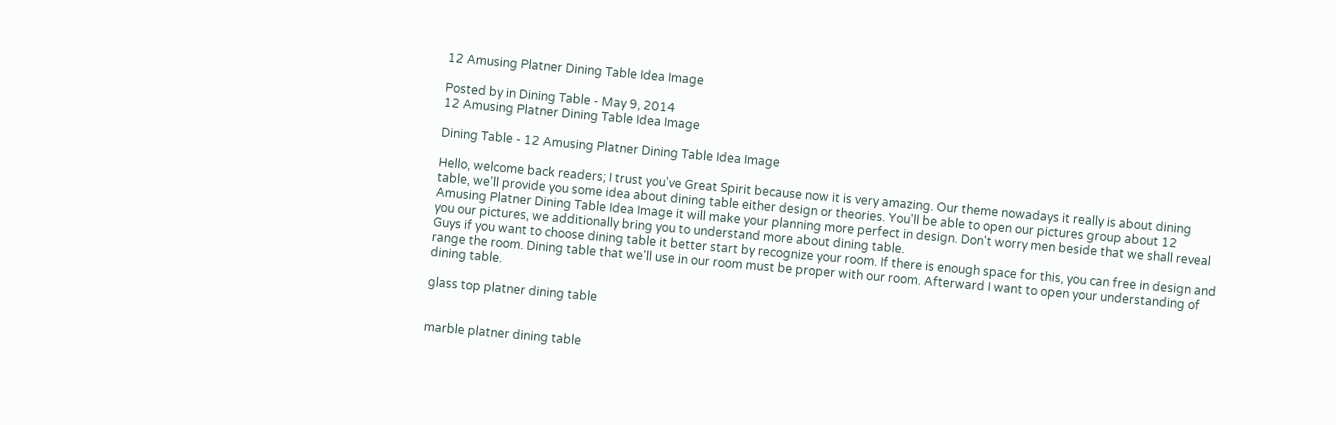12 Amusing Platner Dining Table Idea Image

Posted by in Dining Table - May 9, 2014
12 Amusing Platner Dining Table Idea Image

Dining Table - 12 Amusing Platner Dining Table Idea Image

Hello, welcome back readers; I trust you've Great Spirit because now it is very amazing. Our theme nowadays it really is about dining table, we'll provide you some idea about dining table either design or theories. You'll be able to open our pictures group about 12 Amusing Platner Dining Table Idea Image it will make your planning more perfect in design. Don't worry men beside that we shall reveal you our pictures, we additionally bring you to understand more about dining table.
Guys if you want to choose dining table it better start by recognize your room. If there is enough space for this, you can free in design and range the room. Dining table that we'll use in our room must be proper with our room. Afterward I want to open your understanding of dining table.

glass top platner dining table


marble platner dining table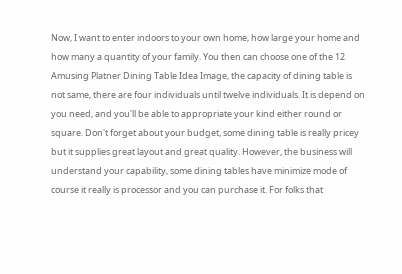Now, I want to enter indoors to your own home, how large your home and how many a quantity of your family. You then can choose one of the 12 Amusing Platner Dining Table Idea Image, the capacity of dining table is not same, there are four individuals until twelve individuals. It is depend on you need, and you'll be able to appropriate your kind either round or square. Don't forget about your budget, some dining table is really pricey but it supplies great layout and great quality. However, the business will understand your capability, some dining tables have minimize mode of course it really is processor and you can purchase it. For folks that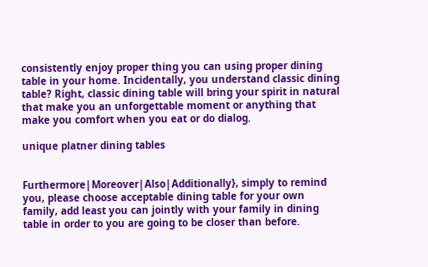consistently enjoy proper thing you can using proper dining table in your home. Incidentally, you understand classic dining table? Right, classic dining table will bring your spirit in natural that make you an unforgettable moment or anything that make you comfort when you eat or do dialog.

unique platner dining tables


Furthermore|Moreover|Also|Additionally}, simply to remind you, please choose acceptable dining table for your own family, add least you can jointly with your family in dining table in order to you are going to be closer than before.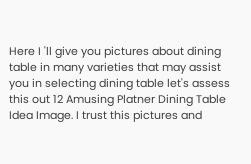Here I 'll give you pictures about dining table in many varieties that may assist you in selecting dining table let's assess this out 12 Amusing Platner Dining Table Idea Image. I trust this pictures and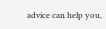advice can help you,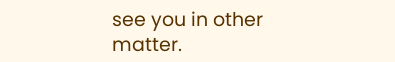see you in other matter.